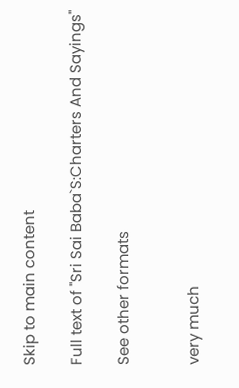Skip to main content

Full text of "Sri Sai Baba`S:Charters And Sayings"

See other formats


very much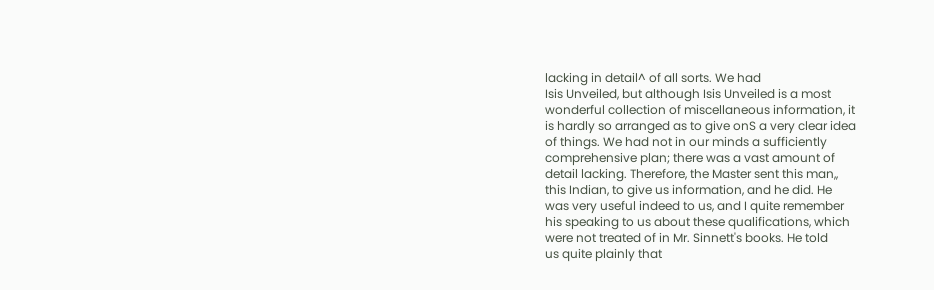lacking in detail^ of all sorts. We had
Isis Unveiled, but although Isis Unveiled is a most
wonderful collection of miscellaneous information, it
is hardly so arranged as to give onS a very clear idea
of things. We had not in our minds a sufficiently
comprehensive plan; there was a vast amount of
detail lacking. Therefore, the Master sent this man,,
this Indian, to give us information, and he did. He
was very useful indeed to us, and I quite remember
his speaking to us about these qualifications, which
were not treated of in Mr. Sinnett's books. He told
us quite plainly that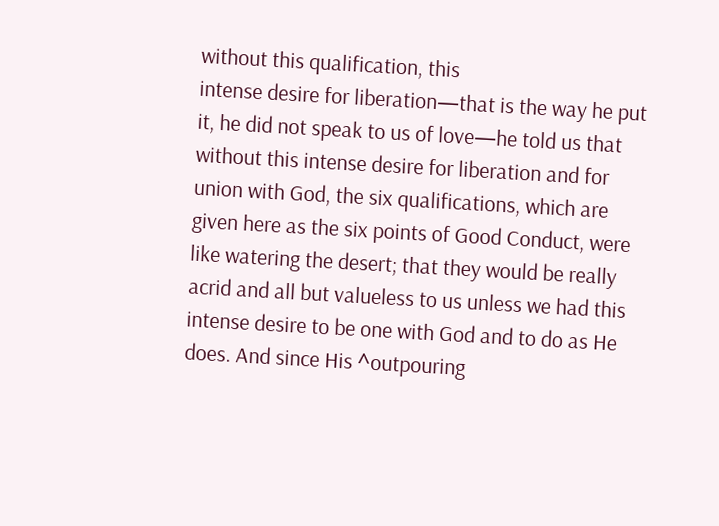without this qualification, this
intense desire for liberation—that is the way he put
it, he did not speak to us of love—he told us that
without this intense desire for liberation and for
union with God, the six qualifications, which are
given here as the six points of Good Conduct, were
like watering the desert; that they would be really
acrid and all but valueless to us unless we had this
intense desire to be one with God and to do as He
does. And since His ^outpouring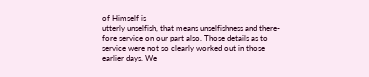of Himself is
utterly unselfish, that means unselfishness and there-
fore service on our part also. Those details as to
service were not so clearly worked out in those
earlier days. We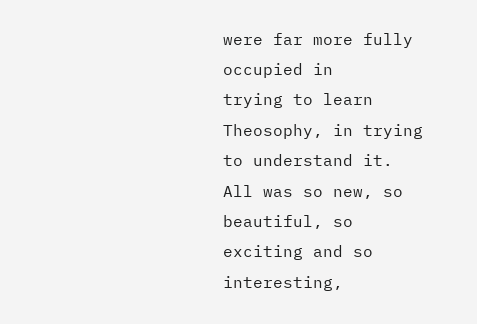were far more fully occupied in
trying to learn Theosophy, in trying to understand it.
All was so new, so beautiful, so exciting and so
interesting,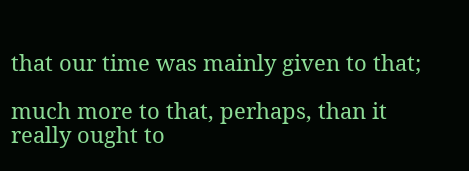that our time was mainly given to that;

much more to that, perhaps, than it really ought to